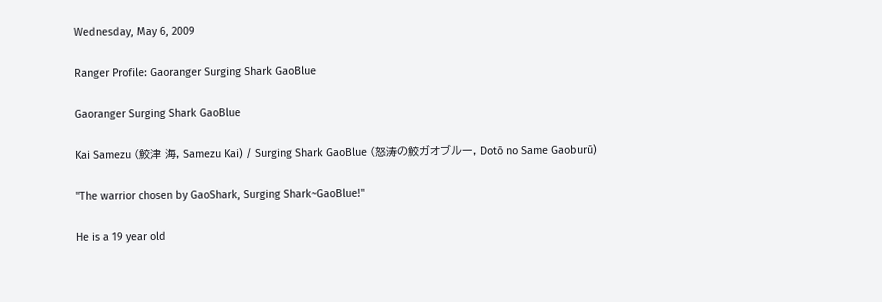Wednesday, May 6, 2009

Ranger Profile: Gaoranger Surging Shark GaoBlue

Gaoranger Surging Shark GaoBlue

Kai Samezu (鮫津 海, Samezu Kai) / Surging Shark GaoBlue (怒涛の鮫ガオブルー, Dotō no Same Gaoburū)

"The warrior chosen by GaoShark, Surging Shark~GaoBlue!"

He is a 19 year old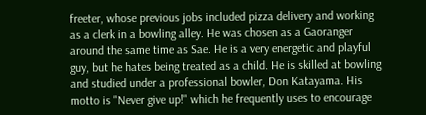freeter, whose previous jobs included pizza delivery and working as a clerk in a bowling alley. He was chosen as a Gaoranger around the same time as Sae. He is a very energetic and playful guy, but he hates being treated as a child. He is skilled at bowling and studied under a professional bowler, Don Katayama. His motto is "Never give up!" which he frequently uses to encourage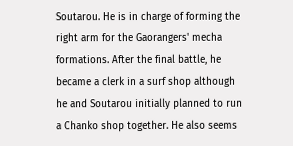Soutarou. He is in charge of forming the right arm for the Gaorangers' mecha formations. After the final battle, he became a clerk in a surf shop although he and Soutarou initially planned to run a Chanko shop together. He also seems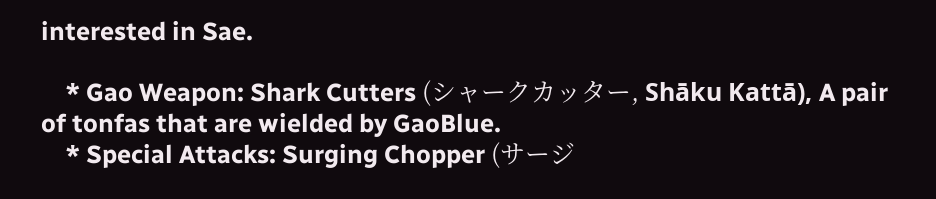interested in Sae.

    * Gao Weapon: Shark Cutters (シャークカッター, Shāku Kattā), A pair of tonfas that are wielded by GaoBlue.
    * Special Attacks: Surging Chopper (サージ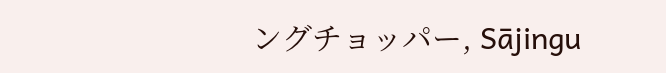ングチョッパー, Sājingu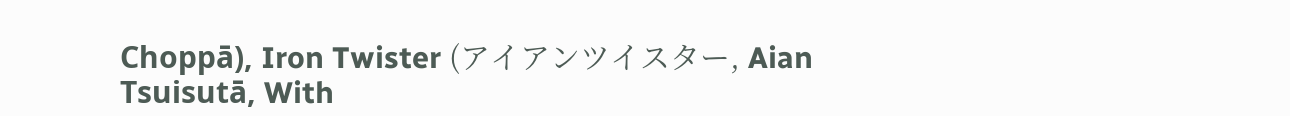Choppā), Iron Twister (アイアンツイスター, Aian Tsuisutā, With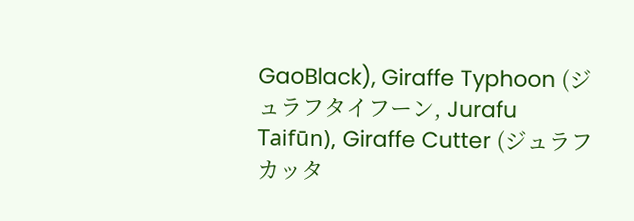GaoBlack), Giraffe Typhoon (ジュラフタイフーン, Jurafu Taifūn), Giraffe Cutter (ジュラフカッタ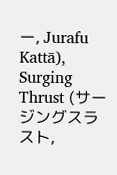ー, Jurafu Kattā), Surging Thrust (サージングスラスト,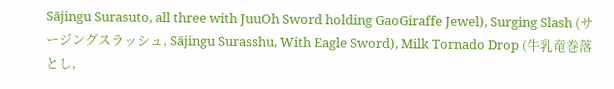Sājingu Surasuto, all three with JuuOh Sword holding GaoGiraffe Jewel), Surging Slash (サージングスラッシュ, Sājingu Surasshu, With Eagle Sword), Milk Tornado Drop (牛乳竜巻落とし,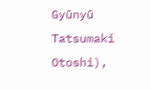Gyūnyū Tatsumaki Otoshi),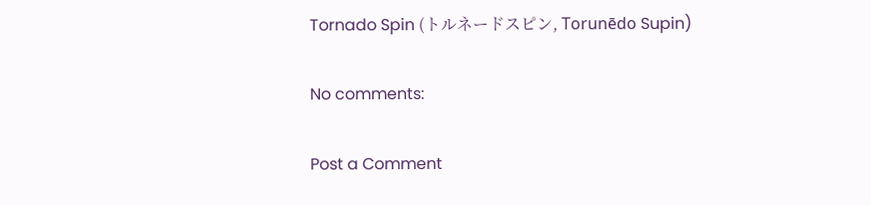Tornado Spin (トルネードスピン, Torunēdo Supin)

No comments:

Post a Comment